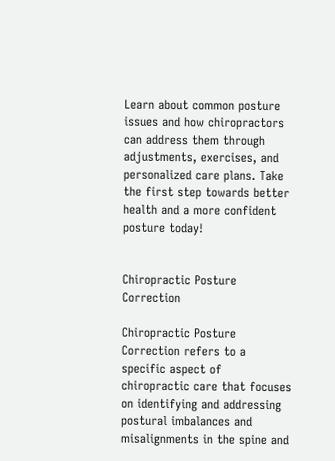Learn about common posture issues and how chiropractors can address them through adjustments, exercises, and personalized care plans. Take the first step towards better health and a more confident posture today!


Chiropractic Posture Correction

Chiropractic Posture Correction refers to a specific aspect of chiropractic care that focuses on identifying and addressing postural imbalances and misalignments in the spine and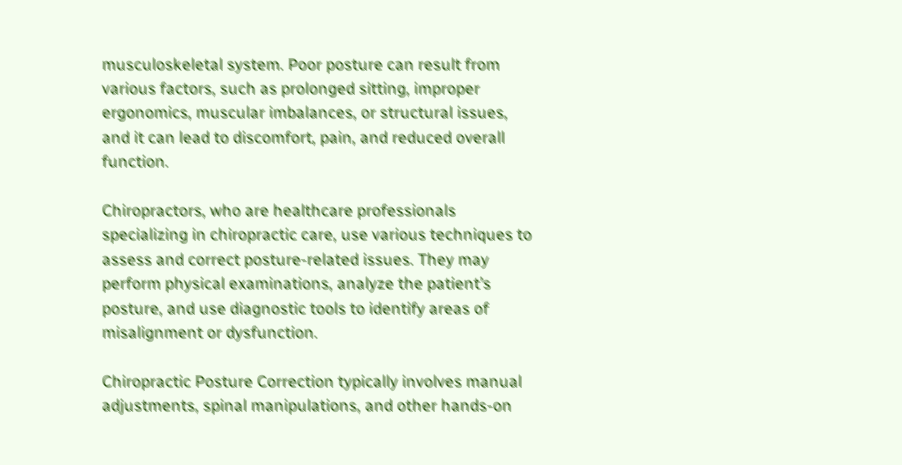musculoskeletal system. Poor posture can result from various factors, such as prolonged sitting, improper ergonomics, muscular imbalances, or structural issues, and it can lead to discomfort, pain, and reduced overall function.

Chiropractors, who are healthcare professionals specializing in chiropractic care, use various techniques to assess and correct posture-related issues. They may perform physical examinations, analyze the patient’s posture, and use diagnostic tools to identify areas of misalignment or dysfunction.

Chiropractic Posture Correction typically involves manual adjustments, spinal manipulations, and other hands-on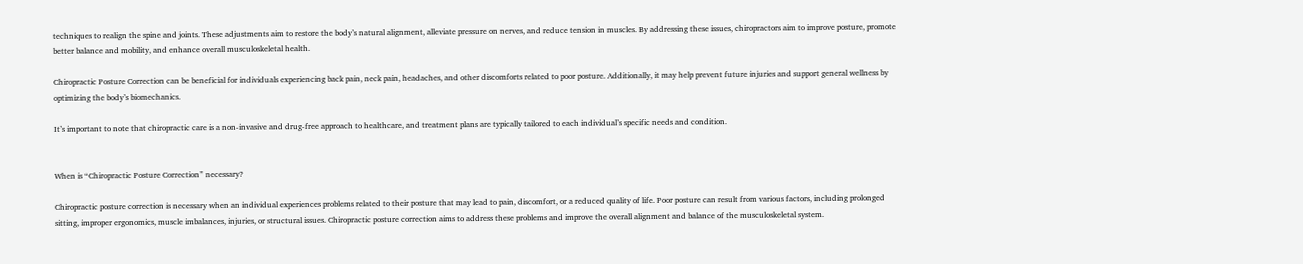techniques to realign the spine and joints. These adjustments aim to restore the body’s natural alignment, alleviate pressure on nerves, and reduce tension in muscles. By addressing these issues, chiropractors aim to improve posture, promote better balance and mobility, and enhance overall musculoskeletal health.

Chiropractic Posture Correction can be beneficial for individuals experiencing back pain, neck pain, headaches, and other discomforts related to poor posture. Additionally, it may help prevent future injuries and support general wellness by optimizing the body’s biomechanics.

It’s important to note that chiropractic care is a non-invasive and drug-free approach to healthcare, and treatment plans are typically tailored to each individual’s specific needs and condition.


When is “Chiropractic Posture Correction” necessary?

Chiropractic posture correction is necessary when an individual experiences problems related to their posture that may lead to pain, discomfort, or a reduced quality of life. Poor posture can result from various factors, including prolonged sitting, improper ergonomics, muscle imbalances, injuries, or structural issues. Chiropractic posture correction aims to address these problems and improve the overall alignment and balance of the musculoskeletal system.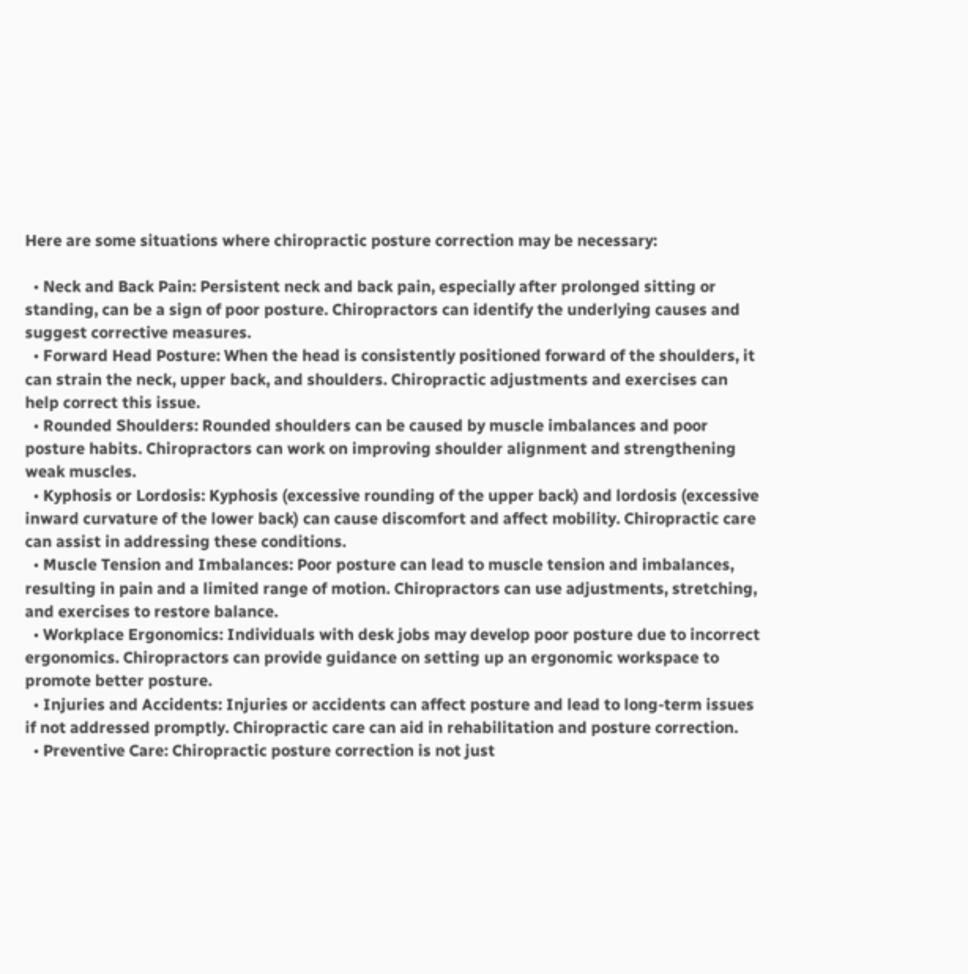Here are some situations where chiropractic posture correction may be necessary:

  • Neck and Back Pain: Persistent neck and back pain, especially after prolonged sitting or standing, can be a sign of poor posture. Chiropractors can identify the underlying causes and suggest corrective measures.
  • Forward Head Posture: When the head is consistently positioned forward of the shoulders, it can strain the neck, upper back, and shoulders. Chiropractic adjustments and exercises can help correct this issue.
  • Rounded Shoulders: Rounded shoulders can be caused by muscle imbalances and poor posture habits. Chiropractors can work on improving shoulder alignment and strengthening weak muscles.
  • Kyphosis or Lordosis: Kyphosis (excessive rounding of the upper back) and lordosis (excessive inward curvature of the lower back) can cause discomfort and affect mobility. Chiropractic care can assist in addressing these conditions.
  • Muscle Tension and Imbalances: Poor posture can lead to muscle tension and imbalances, resulting in pain and a limited range of motion. Chiropractors can use adjustments, stretching, and exercises to restore balance.
  • Workplace Ergonomics: Individuals with desk jobs may develop poor posture due to incorrect ergonomics. Chiropractors can provide guidance on setting up an ergonomic workspace to promote better posture.
  • Injuries and Accidents: Injuries or accidents can affect posture and lead to long-term issues if not addressed promptly. Chiropractic care can aid in rehabilitation and posture correction.
  • Preventive Care: Chiropractic posture correction is not just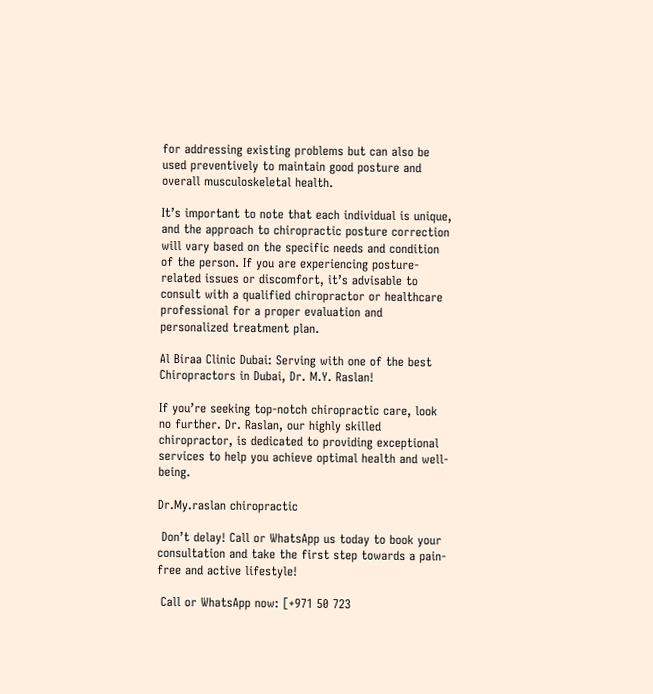for addressing existing problems but can also be used preventively to maintain good posture and overall musculoskeletal health.

It’s important to note that each individual is unique, and the approach to chiropractic posture correction will vary based on the specific needs and condition of the person. If you are experiencing posture-related issues or discomfort, it’s advisable to consult with a qualified chiropractor or healthcare professional for a proper evaluation and personalized treatment plan.

Al Biraa Clinic Dubai: Serving with one of the best Chiropractors in Dubai, Dr. M.Y. Raslan!

If you’re seeking top-notch chiropractic care, look no further. Dr. Raslan, our highly skilled chiropractor, is dedicated to providing exceptional services to help you achieve optimal health and well-being.

Dr.My.raslan chiropractic

 Don’t delay! Call or WhatsApp us today to book your consultation and take the first step towards a pain-free and active lifestyle!

 Call or WhatsApp now: [+971 50 723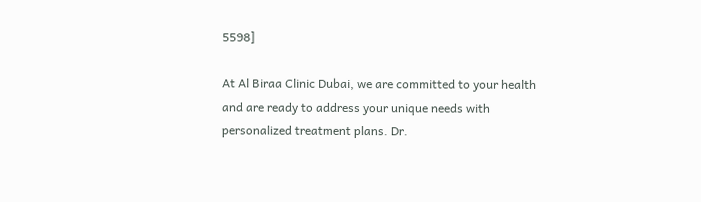5598]

At Al Biraa Clinic Dubai, we are committed to your health and are ready to address your unique needs with personalized treatment plans. Dr.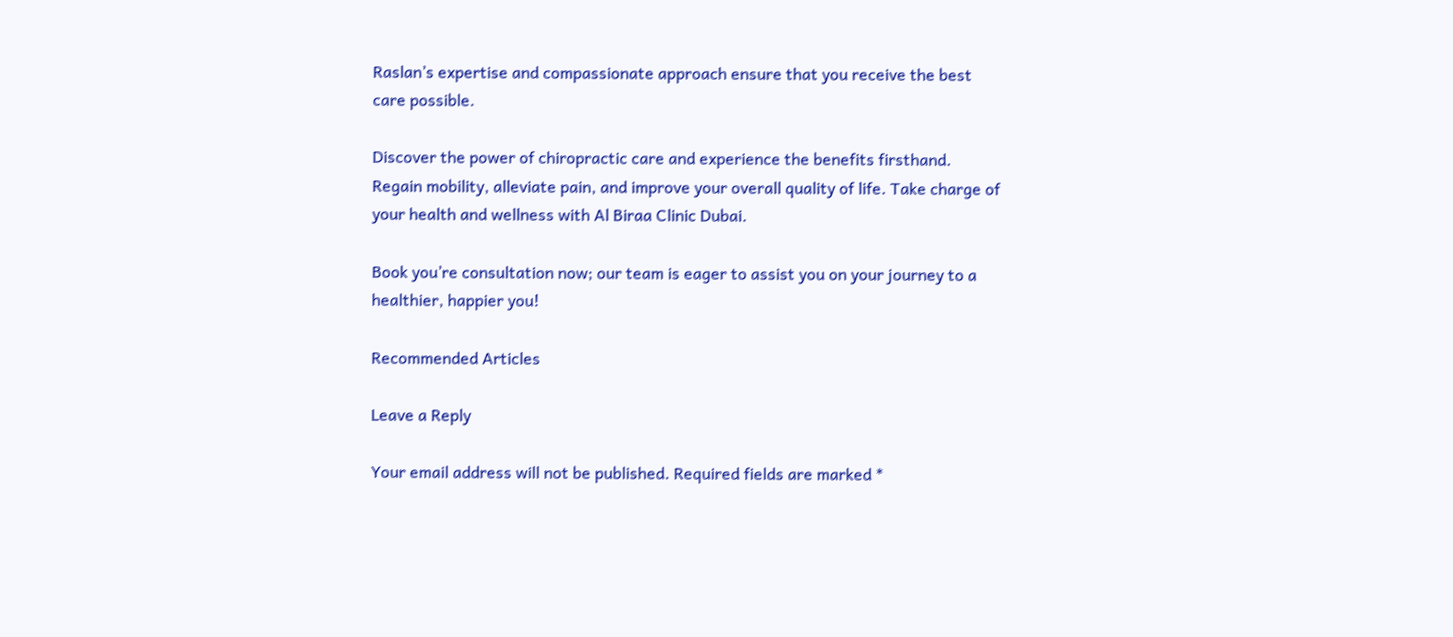Raslan’s expertise and compassionate approach ensure that you receive the best care possible.

Discover the power of chiropractic care and experience the benefits firsthand. Regain mobility, alleviate pain, and improve your overall quality of life. Take charge of your health and wellness with Al Biraa Clinic Dubai.

Book you’re consultation now; our team is eager to assist you on your journey to a healthier, happier you!

Recommended Articles

Leave a Reply

Your email address will not be published. Required fields are marked *